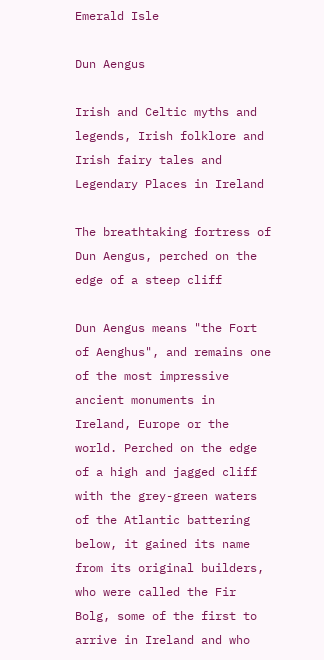Emerald Isle

Dun Aengus

Irish and Celtic myths and legends, Irish folklore and Irish fairy tales and Legendary Places in Ireland

The breathtaking fortress of Dun Aengus, perched on the edge of a steep cliff

Dun Aengus means "the Fort of Aenghus", and remains one of the most impressive ancient monuments in Ireland, Europe or the world. Perched on the edge of a high and jagged cliff with the grey-green waters of the Atlantic battering below, it gained its name from its original builders, who were called the Fir Bolg, some of the first to arrive in Ireland and who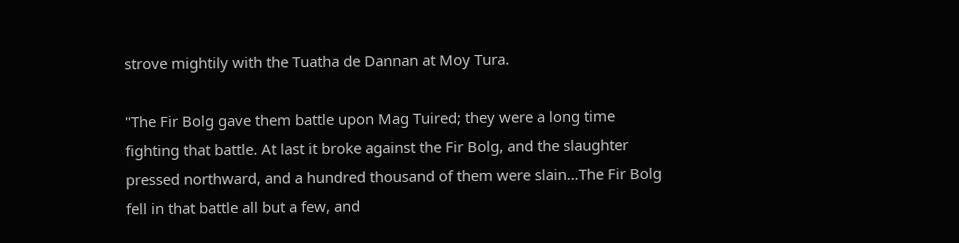strove mightily with the Tuatha de Dannan at Moy Tura.

"The Fir Bolg gave them battle upon Mag Tuired; they were a long time fighting that battle. At last it broke against the Fir Bolg, and the slaughter pressed northward, and a hundred thousand of them were slain…The Fir Bolg fell in that battle all but a few, and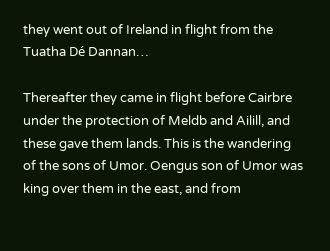they went out of Ireland in flight from the Tuatha Dé Dannan…

Thereafter they came in flight before Cairbre under the protection of Meldb and Ailill, and these gave them lands. This is the wandering of the sons of Umor. Oengus son of Umor was king over them in the east, and from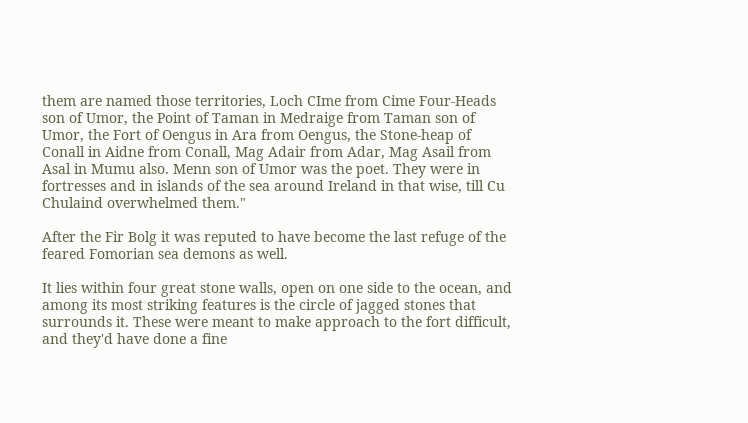them are named those territories, Loch CIme from Cime Four-Heads son of Umor, the Point of Taman in Medraige from Taman son of Umor, the Fort of Oengus in Ara from Oengus, the Stone-heap of Conall in Aidne from Conall, Mag Adair from Adar, Mag Asail from Asal in Mumu also. Menn son of Umor was the poet. They were in fortresses and in islands of the sea around Ireland in that wise, till Cu Chulaind overwhelmed them."

After the Fir Bolg it was reputed to have become the last refuge of the feared Fomorian sea demons as well.

It lies within four great stone walls, open on one side to the ocean, and among its most striking features is the circle of jagged stones that surrounds it. These were meant to make approach to the fort difficult, and they'd have done a fine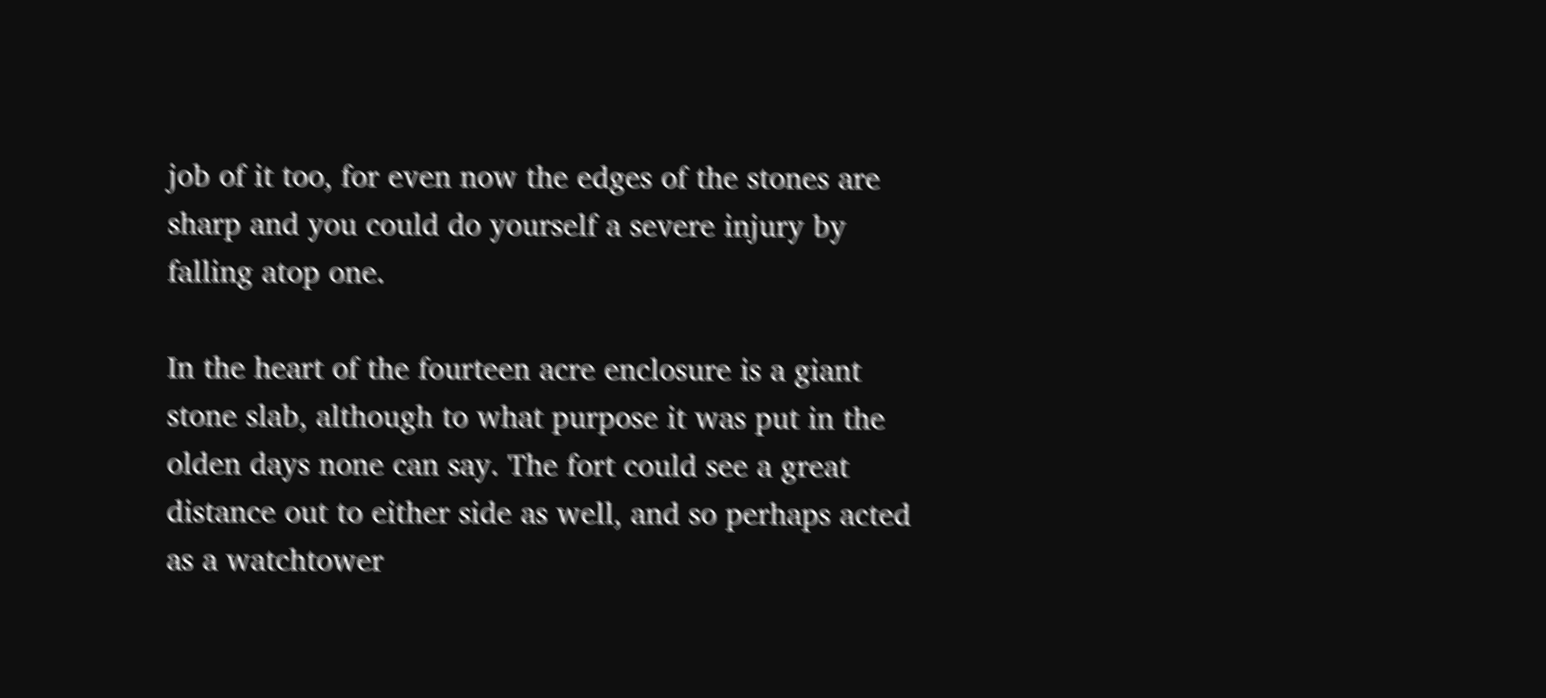job of it too, for even now the edges of the stones are sharp and you could do yourself a severe injury by falling atop one.

In the heart of the fourteen acre enclosure is a giant stone slab, although to what purpose it was put in the olden days none can say. The fort could see a great distance out to either side as well, and so perhaps acted as a watchtower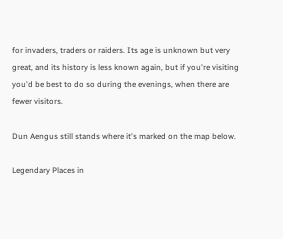for invaders, traders or raiders. Its age is unknown but very great, and its history is less known again, but if you're visiting you'd be best to do so during the evenings, when there are fewer visitors.

Dun Aengus still stands where it's marked on the map below.

Legendary Places in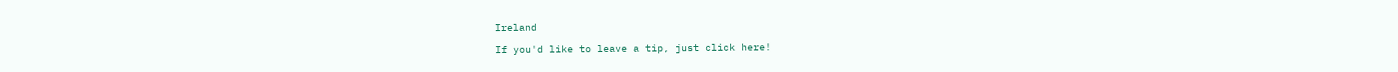Ireland

If you'd like to leave a tip, just click here!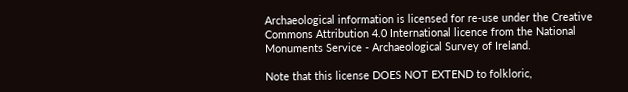Archaeological information is licensed for re-use under the Creative Commons Attribution 4.0 International licence from the National Monuments Service - Archaeological Survey of Ireland.

Note that this license DOES NOT EXTEND to folkloric,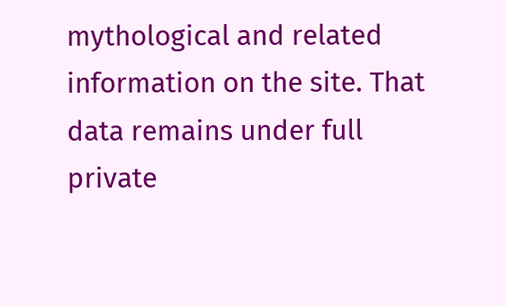mythological and related information on the site. That data remains under full private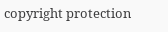copyright protection